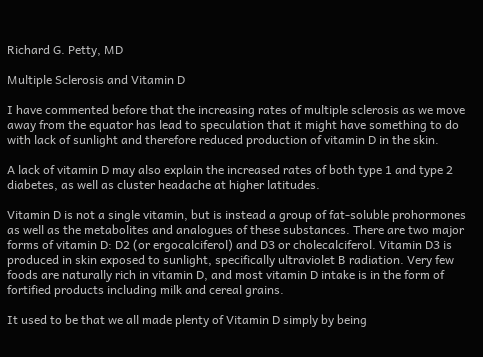Richard G. Petty, MD

Multiple Sclerosis and Vitamin D

I have commented before that the increasing rates of multiple sclerosis as we move away from the equator has lead to speculation that it might have something to do with lack of sunlight and therefore reduced production of vitamin D in the skin.

A lack of vitamin D may also explain the increased rates of both type 1 and type 2 diabetes, as well as cluster headache at higher latitudes.

Vitamin D is not a single vitamin, but is instead a group of fat-soluble prohormones as well as the metabolites and analogues of these substances. There are two major forms of vitamin D: D2 (or ergocalciferol) and D3 or cholecalciferol. Vitamin D3 is produced in skin exposed to sunlight, specifically ultraviolet B radiation. Very few foods are naturally rich in vitamin D, and most vitamin D intake is in the form of fortified products including milk and cereal grains.

It used to be that we all made plenty of Vitamin D simply by being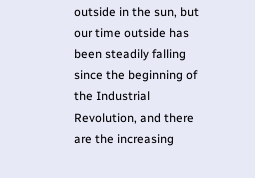outside in the sun, but our time outside has been steadily falling since the beginning of the Industrial Revolution, and there are the increasing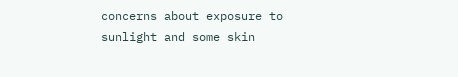concerns about exposure to sunlight and some skin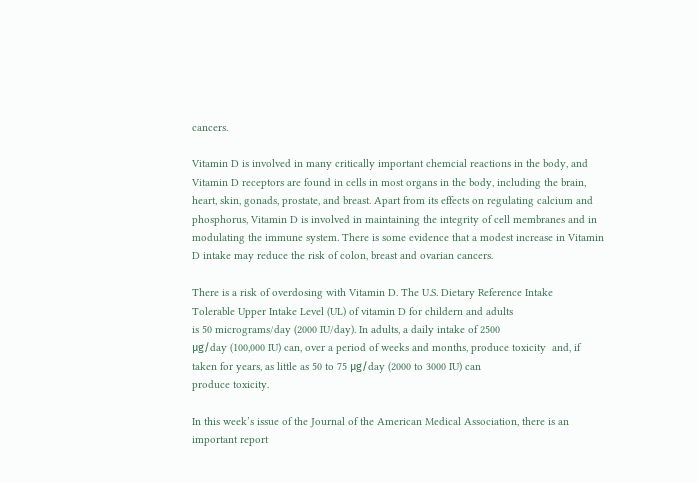cancers.

Vitamin D is involved in many critically important chemcial reactions in the body, and Vitamin D receptors are found in cells in most organs in the body, including the brain, heart, skin, gonads, prostate, and breast. Apart from its effects on regulating calcium and phosphorus, Vitamin D is involved in maintaining the integrity of cell membranes and in modulating the immune system. There is some evidence that a modest increase in Vitamin D intake may reduce the risk of colon, breast and ovarian cancers.

There is a risk of overdosing with Vitamin D. The U.S. Dietary Reference Intake
Tolerable Upper Intake Level (UL) of vitamin D for childern and adults
is 50 micrograms/day (2000 IU/day). In adults, a daily intake of 2500
μg/day (100,000 IU) can, over a period of weeks and months, produce toxicity  and, if
taken for years, as little as 50 to 75 μg/day (2000 to 3000 IU) can
produce toxicity.

In this week’s issue of the Journal of the American Medical Association, there is an important report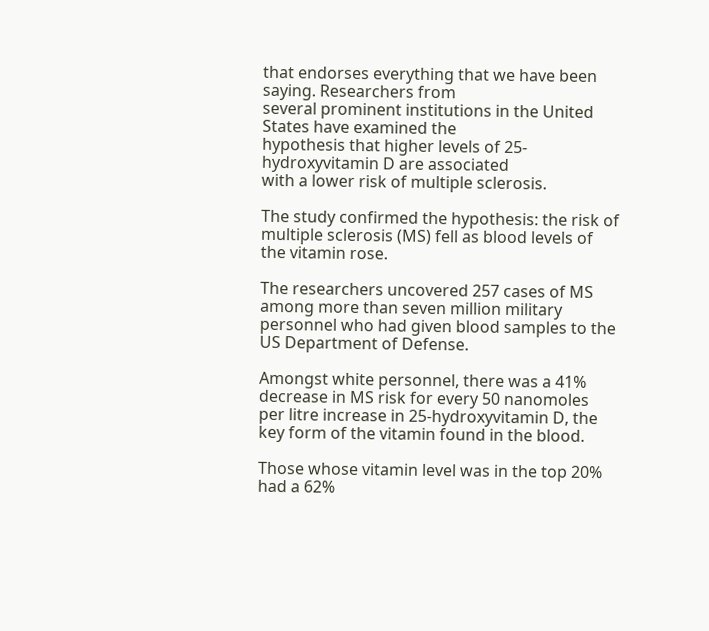that endorses everything that we have been saying. Researchers from
several prominent institutions in the United States have examined the
hypothesis that higher levels of 25-hydroxyvitamin D are associated
with a lower risk of multiple sclerosis.

The study confirmed the hypothesis: the risk of multiple sclerosis (MS) fell as blood levels of the vitamin rose.

The researchers uncovered 257 cases of MS among more than seven million military personnel who had given blood samples to the US Department of Defense.

Amongst white personnel, there was a 41% decrease in MS risk for every 50 nanomoles per litre increase in 25-hydroxyvitamin D, the key form of the vitamin found in the blood.

Those whose vitamin level was in the top 20% had a 62%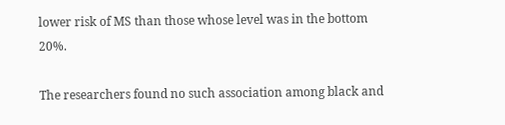lower risk of MS than those whose level was in the bottom 20%.

The researchers found no such association among black and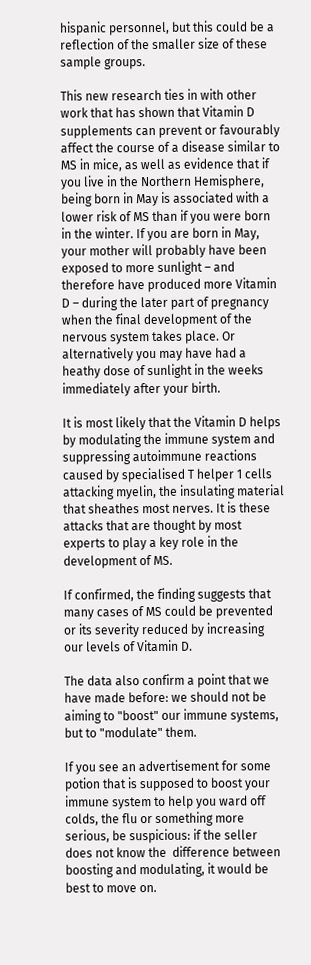hispanic personnel, but this could be a reflection of the smaller size of these sample groups.

This new research ties in with other work that has shown that Vitamin D supplements can prevent or favourably affect the course of a disease similar to MS in mice, as well as evidence that if you live in the Northern Hemisphere, being born in May is associated with a lower risk of MS than if you were born in the winter. If you are born in May, your mother will probably have been exposed to more sunlight – and therefore have produced more Vitamin D – during the later part of pregnancy when the final development of the nervous system takes place. Or alternatively you may have had a heathy dose of sunlight in the weeks immediately after your birth.

It is most likely that the Vitamin D helps by modulating the immune system and suppressing autoimmune reactions caused by specialised T helper 1 cells attacking myelin, the insulating material that sheathes most nerves. It is these attacks that are thought by most experts to play a key role in the development of MS.

If confirmed, the finding suggests that many cases of MS could be prevented or its severity reduced by increasing our levels of Vitamin D.

The data also confirm a point that we have made before: we should not be aiming to "boost" our immune systems, but to "modulate" them.

If you see an advertisement for some potion that is supposed to boost your immune system to help you ward off colds, the flu or something more serious, be suspicious: if the seller does not know the  difference between boosting and modulating, it would be best to move on.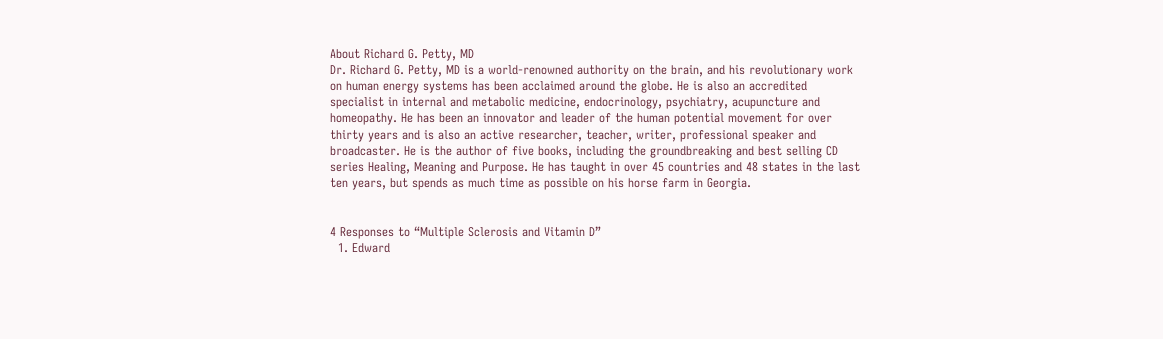About Richard G. Petty, MD
Dr. Richard G. Petty, MD is a world-renowned authority on the brain, and his revolutionary work on human energy systems has been acclaimed around the globe. He is also an accredited specialist in internal and metabolic medicine, endocrinology, psychiatry, acupuncture and homeopathy. He has been an innovator and leader of the human potential movement for over thirty years and is also an active researcher, teacher, writer, professional speaker and broadcaster. He is the author of five books, including the groundbreaking and best selling CD series Healing, Meaning and Purpose. He has taught in over 45 countries and 48 states in the last ten years, but spends as much time as possible on his horse farm in Georgia.


4 Responses to “Multiple Sclerosis and Vitamin D”
  1. Edward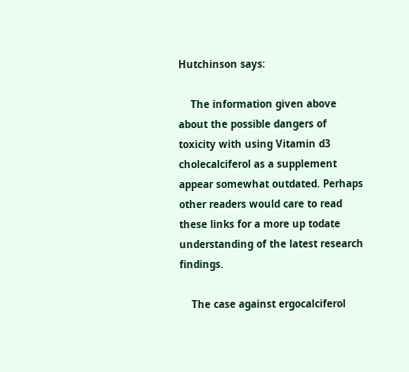Hutchinson says:

    The information given above about the possible dangers of toxicity with using Vitamin d3 cholecalciferol as a supplement appear somewhat outdated. Perhaps other readers would care to read these links for a more up todate understanding of the latest research findings.

    The case against ergocalciferol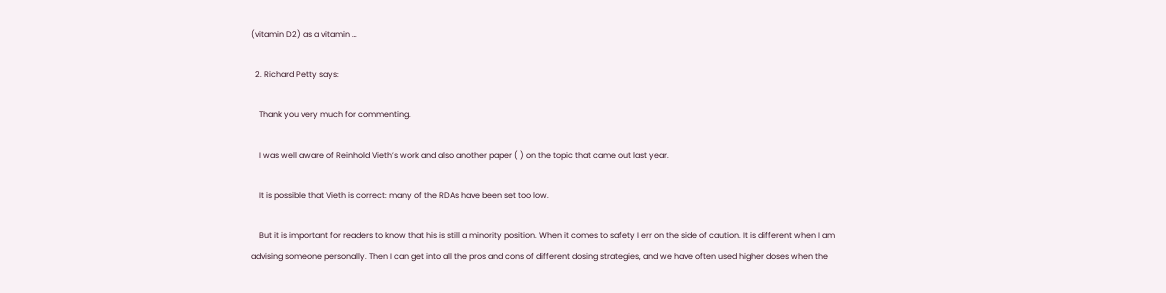(vitamin D2) as a vitamin …

  2. Richard Petty says:

    Thank you very much for commenting.

    I was well aware of Reinhold Vieth’s work and also another paper ( ) on the topic that came out last year.

    It is possible that Vieth is correct: many of the RDAs have been set too low.

    But it is important for readers to know that his is still a minority position. When it comes to safety I err on the side of caution. It is different when I am advising someone personally. Then I can get into all the pros and cons of different dosing strategies, and we have often used higher doses when the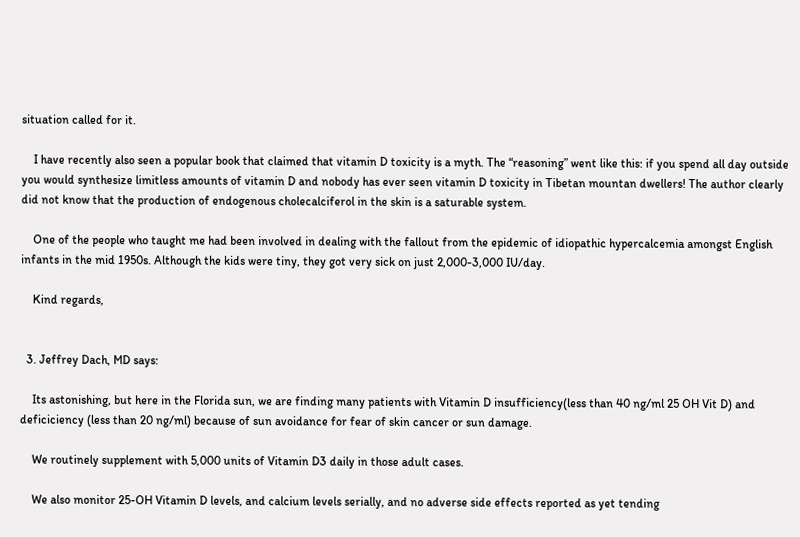situation called for it.

    I have recently also seen a popular book that claimed that vitamin D toxicity is a myth. The “reasoning” went like this: if you spend all day outside you would synthesize limitless amounts of vitamin D and nobody has ever seen vitamin D toxicity in Tibetan mountan dwellers! The author clearly did not know that the production of endogenous cholecalciferol in the skin is a saturable system.

    One of the people who taught me had been involved in dealing with the fallout from the epidemic of idiopathic hypercalcemia amongst English infants in the mid 1950s. Although the kids were tiny, they got very sick on just 2,000-3,000 IU/day.

    Kind regards,


  3. Jeffrey Dach, MD says:

    Its astonishing, but here in the Florida sun, we are finding many patients with Vitamin D insufficiency(less than 40 ng/ml 25 OH Vit D) and deficiciency (less than 20 ng/ml) because of sun avoidance for fear of skin cancer or sun damage.

    We routinely supplement with 5,000 units of Vitamin D3 daily in those adult cases.

    We also monitor 25-OH Vitamin D levels, and calcium levels serially, and no adverse side effects reported as yet tending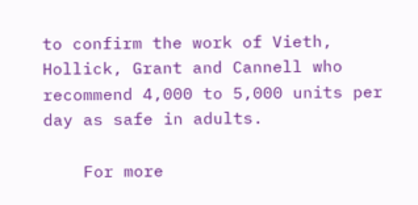to confirm the work of Vieth, Hollick, Grant and Cannell who recommend 4,000 to 5,000 units per day as safe in adults.

    For more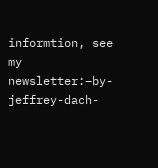informtion, see my newsletter:–by-jeffrey-dach-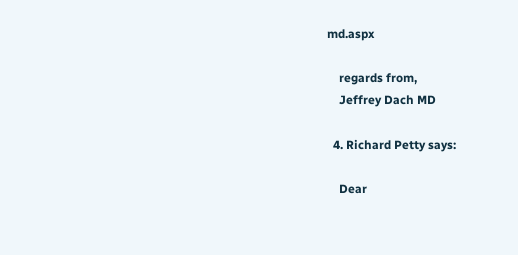md.aspx

    regards from,
    Jeffrey Dach MD

  4. Richard Petty says:

    Dear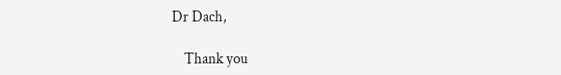Dr Dach,

    Thank you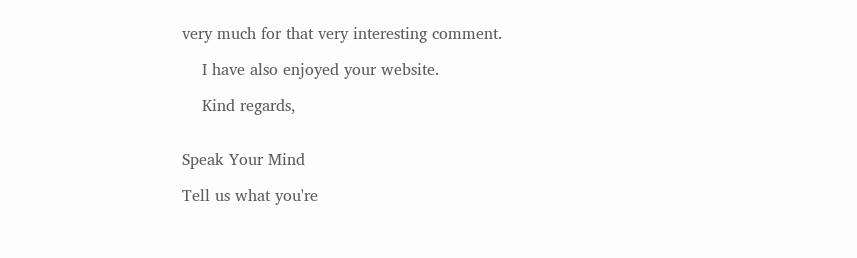very much for that very interesting comment.

    I have also enjoyed your website.

    Kind regards,


Speak Your Mind

Tell us what you're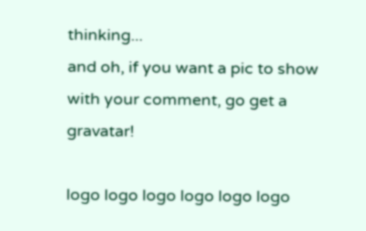thinking...
and oh, if you want a pic to show with your comment, go get a gravatar!

logo logo logo logo logo logo